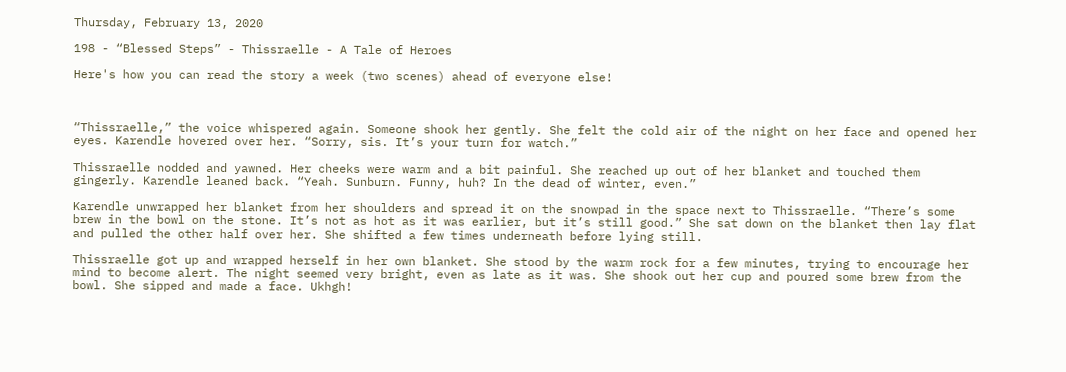Thursday, February 13, 2020

198 - “Blessed Steps” - Thissraelle - A Tale of Heroes

Here's how you can read the story a week (two scenes) ahead of everyone else!



“Thissraelle,” the voice whispered again. Someone shook her gently. She felt the cold air of the night on her face and opened her eyes. Karendle hovered over her. “Sorry, sis. It’s your turn for watch.”

Thissraelle nodded and yawned. Her cheeks were warm and a bit painful. She reached up out of her blanket and touched them gingerly. Karendle leaned back. “Yeah. Sunburn. Funny, huh? In the dead of winter, even.”

Karendle unwrapped her blanket from her shoulders and spread it on the snowpad in the space next to Thissraelle. “There’s some brew in the bowl on the stone. It’s not as hot as it was earlier, but it’s still good.” She sat down on the blanket then lay flat and pulled the other half over her. She shifted a few times underneath before lying still.

Thissraelle got up and wrapped herself in her own blanket. She stood by the warm rock for a few minutes, trying to encourage her mind to become alert. The night seemed very bright, even as late as it was. She shook out her cup and poured some brew from the bowl. She sipped and made a face. Ukhgh!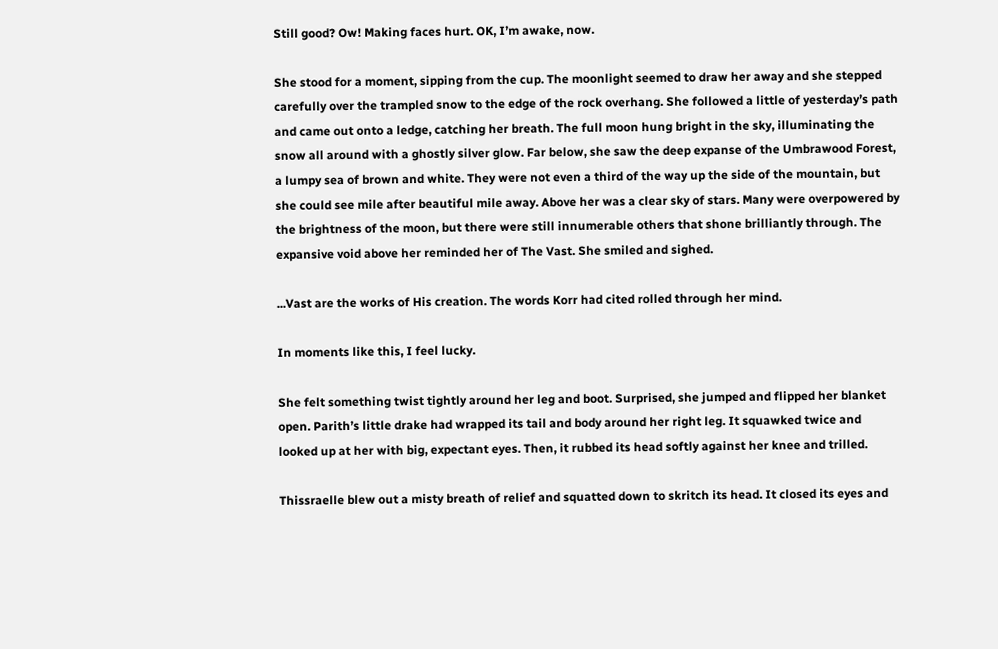Still good? Ow! Making faces hurt. OK, I’m awake, now.

She stood for a moment, sipping from the cup. The moonlight seemed to draw her away and she stepped carefully over the trampled snow to the edge of the rock overhang. She followed a little of yesterday’s path and came out onto a ledge, catching her breath. The full moon hung bright in the sky, illuminating the snow all around with a ghostly silver glow. Far below, she saw the deep expanse of the Umbrawood Forest, a lumpy sea of brown and white. They were not even a third of the way up the side of the mountain, but she could see mile after beautiful mile away. Above her was a clear sky of stars. Many were overpowered by the brightness of the moon, but there were still innumerable others that shone brilliantly through. The expansive void above her reminded her of The Vast. She smiled and sighed.

...Vast are the works of His creation. The words Korr had cited rolled through her mind.

In moments like this, I feel lucky.

She felt something twist tightly around her leg and boot. Surprised, she jumped and flipped her blanket open. Parith’s little drake had wrapped its tail and body around her right leg. It squawked twice and looked up at her with big, expectant eyes. Then, it rubbed its head softly against her knee and trilled.

Thissraelle blew out a misty breath of relief and squatted down to skritch its head. It closed its eyes and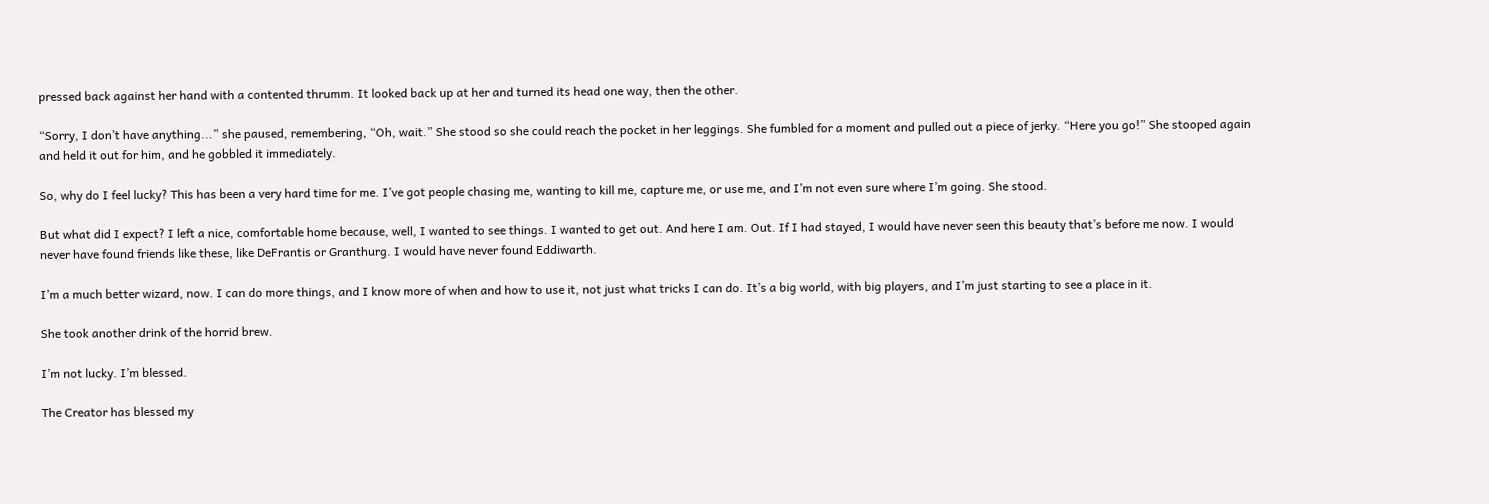pressed back against her hand with a contented thrumm. It looked back up at her and turned its head one way, then the other.

“Sorry, I don’t have anything...” she paused, remembering, “Oh, wait.” She stood so she could reach the pocket in her leggings. She fumbled for a moment and pulled out a piece of jerky. “Here you go!” She stooped again and held it out for him, and he gobbled it immediately.

So, why do I feel lucky? This has been a very hard time for me. I’ve got people chasing me, wanting to kill me, capture me, or use me, and I’m not even sure where I’m going. She stood.

But what did I expect? I left a nice, comfortable home because, well, I wanted to see things. I wanted to get out. And here I am. Out. If I had stayed, I would have never seen this beauty that’s before me now. I would never have found friends like these, like DeFrantis or Granthurg. I would have never found Eddiwarth.

I’m a much better wizard, now. I can do more things, and I know more of when and how to use it, not just what tricks I can do. It’s a big world, with big players, and I’m just starting to see a place in it.

She took another drink of the horrid brew.

I’m not lucky. I’m blessed.

The Creator has blessed my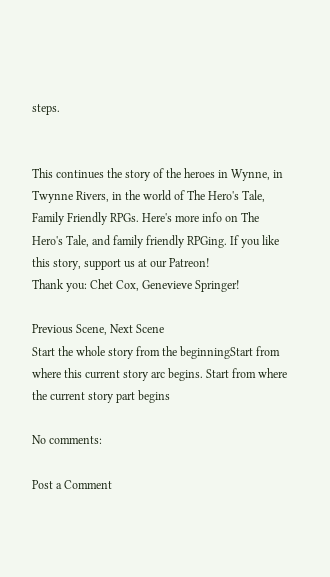steps.


This continues the story of the heroes in Wynne, in Twynne Rivers, in the world of The Hero's Tale, Family Friendly RPGs. Here's more info on The Hero's Tale, and family friendly RPGing. If you like this story, support us at our Patreon!
Thank you: Chet Cox, Genevieve Springer!

Previous Scene, Next Scene
Start the whole story from the beginningStart from where this current story arc begins. Start from where the current story part begins

No comments:

Post a Comment